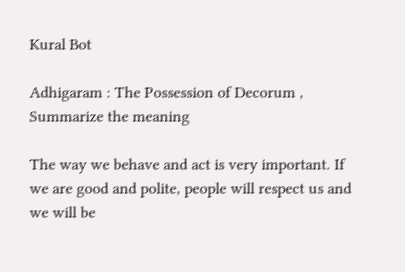Kural Bot

Adhigaram : The Possession of Decorum , Summarize the meaning

The way we behave and act is very important. If we are good and polite, people will respect us and we will be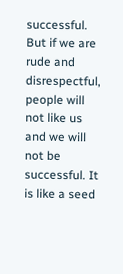successful. But if we are rude and disrespectful, people will not like us and we will not be successful. It is like a seed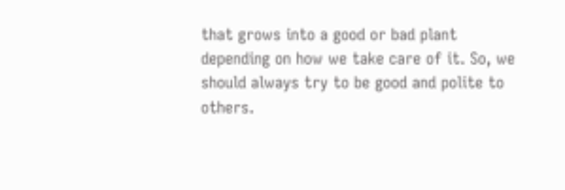that grows into a good or bad plant depending on how we take care of it. So, we should always try to be good and polite to others.